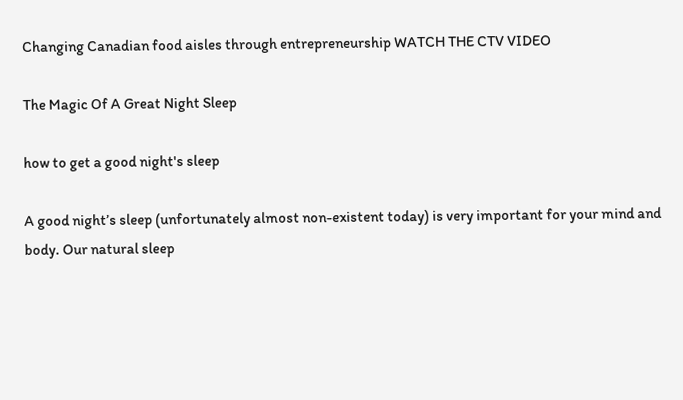Changing Canadian food aisles through entrepreneurship WATCH THE CTV VIDEO

The Magic Of A Great Night Sleep

how to get a good night's sleep

A good night’s sleep (unfortunately almost non-existent today) is very important for your mind and body. Our natural sleep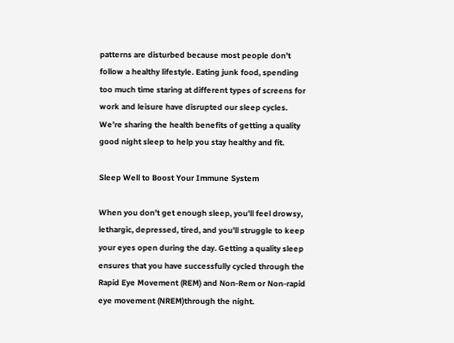patterns are disturbed because most people don’t follow a healthy lifestyle. Eating junk food, spending too much time staring at different types of screens for work and leisure have disrupted our sleep cycles. We’re sharing the health benefits of getting a quality good night sleep to help you stay healthy and fit.

Sleep Well to Boost Your Immune System

When you don’t get enough sleep, you’ll feel drowsy, lethargic, depressed, tired, and you’ll struggle to keep your eyes open during the day. Getting a quality sleep ensures that you have successfully cycled through the Rapid Eye Movement (REM) and Non-Rem or Non-rapid eye movement (NREM)through the night.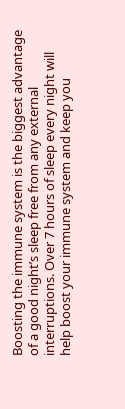Boosting the immune system is the biggest advantage of a good night’s sleep free from any external interruptions. Over 7 hours of sleep every night will help boost your immune system and keep you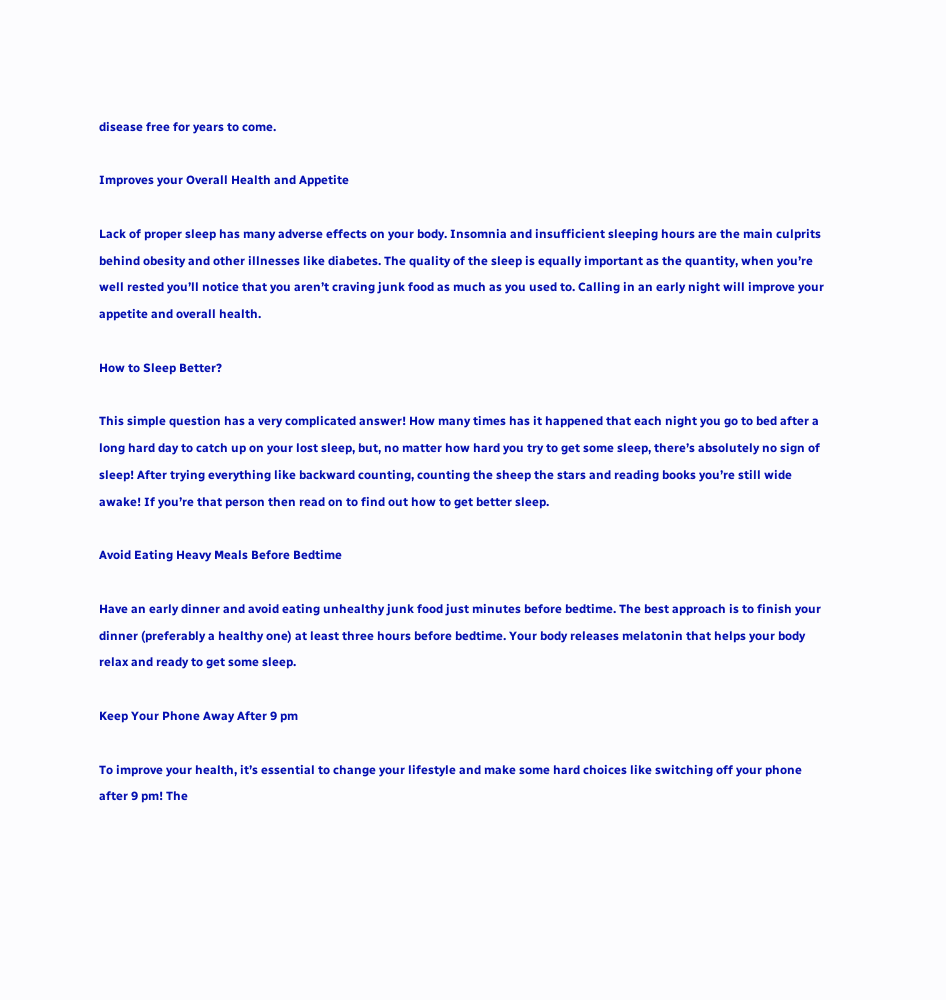disease free for years to come.

Improves your Overall Health and Appetite

Lack of proper sleep has many adverse effects on your body. Insomnia and insufficient sleeping hours are the main culprits behind obesity and other illnesses like diabetes. The quality of the sleep is equally important as the quantity, when you’re well rested you’ll notice that you aren’t craving junk food as much as you used to. Calling in an early night will improve your appetite and overall health.

How to Sleep Better?

This simple question has a very complicated answer! How many times has it happened that each night you go to bed after a long hard day to catch up on your lost sleep, but, no matter how hard you try to get some sleep, there’s absolutely no sign of sleep! After trying everything like backward counting, counting the sheep the stars and reading books you’re still wide awake! If you’re that person then read on to find out how to get better sleep.

Avoid Eating Heavy Meals Before Bedtime

Have an early dinner and avoid eating unhealthy junk food just minutes before bedtime. The best approach is to finish your dinner (preferably a healthy one) at least three hours before bedtime. Your body releases melatonin that helps your body relax and ready to get some sleep.

Keep Your Phone Away After 9 pm

To improve your health, it’s essential to change your lifestyle and make some hard choices like switching off your phone after 9 pm! The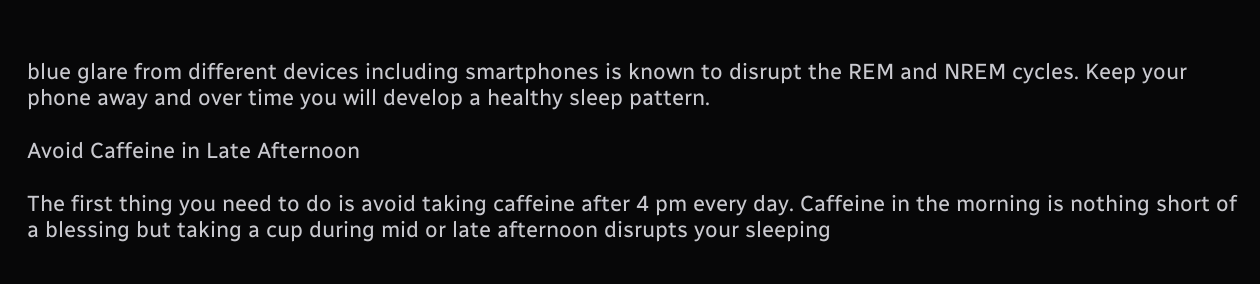blue glare from different devices including smartphones is known to disrupt the REM and NREM cycles. Keep your phone away and over time you will develop a healthy sleep pattern.

Avoid Caffeine in Late Afternoon

The first thing you need to do is avoid taking caffeine after 4 pm every day. Caffeine in the morning is nothing short of a blessing but taking a cup during mid or late afternoon disrupts your sleeping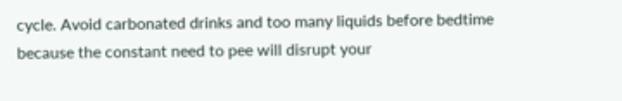cycle. Avoid carbonated drinks and too many liquids before bedtime because the constant need to pee will disrupt your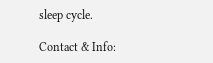sleep cycle.

Contact & Info: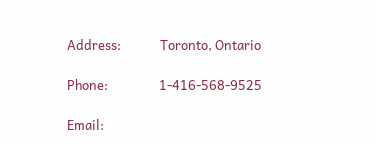Address:             Toronto, Ontario

Phone:                 1-416-568-9525

Email: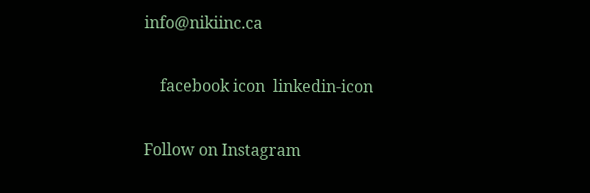info@nikiinc.ca

    facebook icon  linkedin-icon

Follow on Instagram